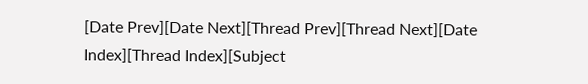[Date Prev][Date Next][Thread Prev][Thread Next][Date Index][Thread Index][Subject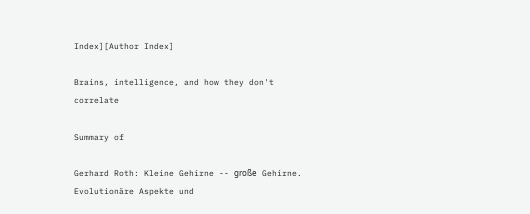Index][Author Index]

Brains, intelligence, and how they don't correlate

Summary of

Gerhard Roth: Kleine Gehirne -- große Gehirne. Evolutionäre Aspekte und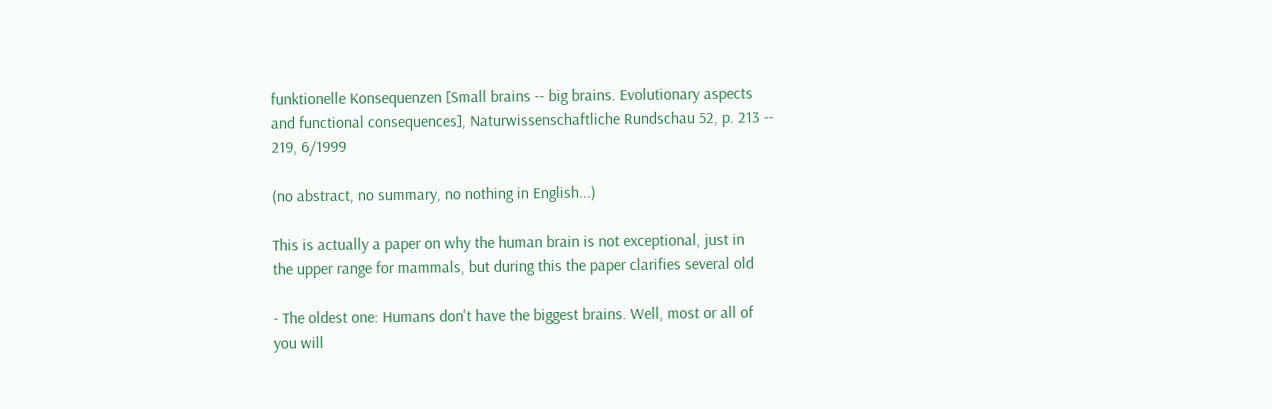funktionelle Konsequenzen [Small brains -- big brains. Evolutionary aspects
and functional consequences], Naturwissenschaftliche Rundschau 52, p. 213 --
219, 6/1999

(no abstract, no summary, no nothing in English...)

This is actually a paper on why the human brain is not exceptional, just in
the upper range for mammals, but during this the paper clarifies several old

- The oldest one: Humans don't have the biggest brains. Well, most or all of
you will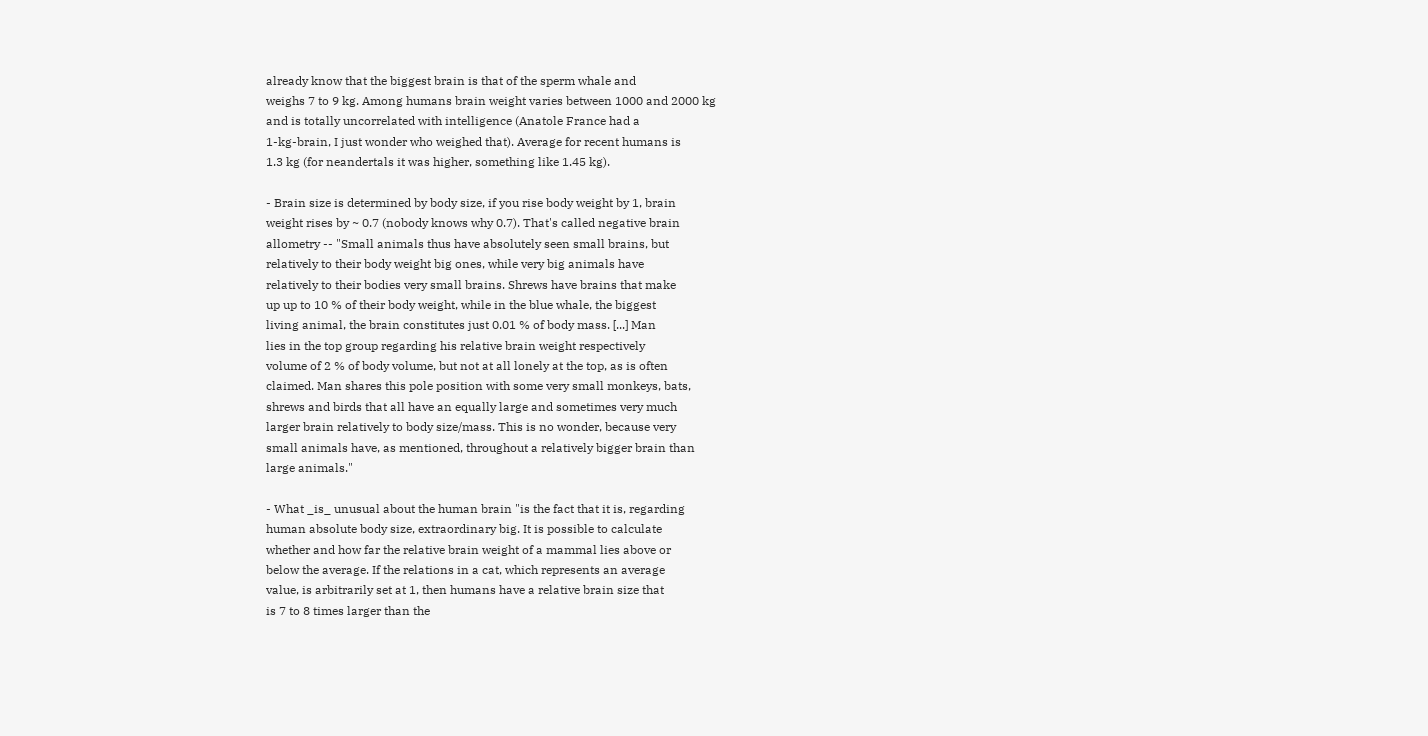already know that the biggest brain is that of the sperm whale and
weighs 7 to 9 kg. Among humans brain weight varies between 1000 and 2000 kg
and is totally uncorrelated with intelligence (Anatole France had a
1-kg-brain, I just wonder who weighed that). Average for recent humans is
1.3 kg (for neandertals it was higher, something like 1.45 kg).

- Brain size is determined by body size, if you rise body weight by 1, brain
weight rises by ~ 0.7 (nobody knows why 0.7). That's called negative brain
allometry -- "Small animals thus have absolutely seen small brains, but
relatively to their body weight big ones, while very big animals have
relatively to their bodies very small brains. Shrews have brains that make
up up to 10 % of their body weight, while in the blue whale, the biggest
living animal, the brain constitutes just 0.01 % of body mass. [...] Man
lies in the top group regarding his relative brain weight respectively
volume of 2 % of body volume, but not at all lonely at the top, as is often
claimed. Man shares this pole position with some very small monkeys, bats,
shrews and birds that all have an equally large and sometimes very much
larger brain relatively to body size/mass. This is no wonder, because very
small animals have, as mentioned, throughout a relatively bigger brain than
large animals."

- What _is_ unusual about the human brain "is the fact that it is, regarding
human absolute body size, extraordinary big. It is possible to calculate
whether and how far the relative brain weight of a mammal lies above or
below the average. If the relations in a cat, which represents an average
value, is arbitrarily set at 1, then humans have a relative brain size that
is 7 to 8 times larger than the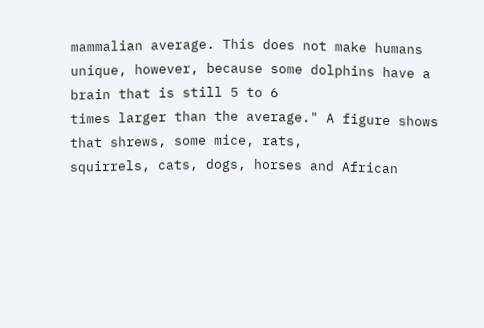mammalian average. This does not make humans
unique, however, because some dolphins have a brain that is still 5 to 6
times larger than the average." A figure shows that shrews, some mice, rats,
squirrels, cats, dogs, horses and African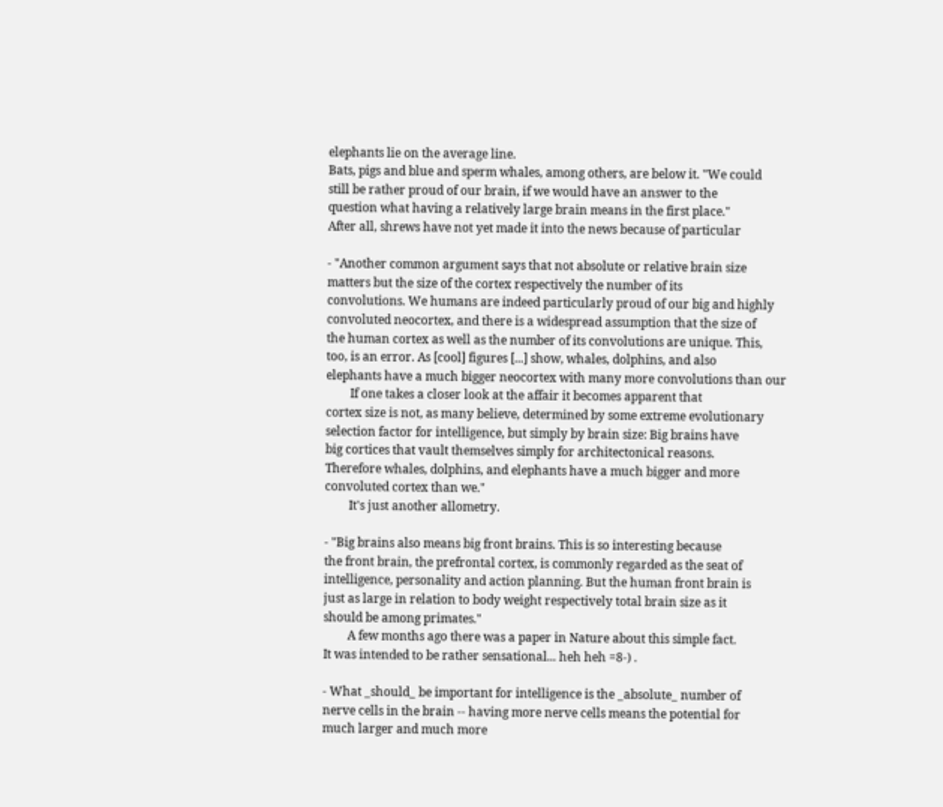elephants lie on the average line.
Bats, pigs and blue and sperm whales, among others, are below it. "We could
still be rather proud of our brain, if we would have an answer to the
question what having a relatively large brain means in the first place."
After all, shrews have not yet made it into the news because of particular

- "Another common argument says that not absolute or relative brain size
matters but the size of the cortex respectively the number of its
convolutions. We humans are indeed particularly proud of our big and highly
convoluted neocortex, and there is a widespread assumption that the size of
the human cortex as well as the number of its convolutions are unique. This,
too, is an error. As [cool] figures [...] show, whales, dolphins, and also
elephants have a much bigger neocortex with many more convolutions than our
        If one takes a closer look at the affair it becomes apparent that
cortex size is not, as many believe, determined by some extreme evolutionary
selection factor for intelligence, but simply by brain size: Big brains have
big cortices that vault themselves simply for architectonical reasons.
Therefore whales, dolphins, and elephants have a much bigger and more
convoluted cortex than we."
        It's just another allometry.

- "Big brains also means big front brains. This is so interesting because
the front brain, the prefrontal cortex, is commonly regarded as the seat of
intelligence, personality and action planning. But the human front brain is
just as large in relation to body weight respectively total brain size as it
should be among primates."
        A few months ago there was a paper in Nature about this simple fact.
It was intended to be rather sensational... heh heh =8-) .

- What _should_ be important for intelligence is the _absolute_ number of
nerve cells in the brain -- having more nerve cells means the potential for
much larger and much more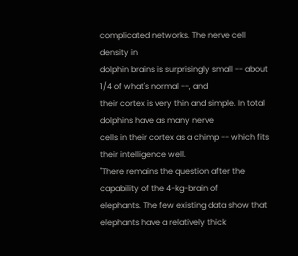complicated networks. The nerve cell density in
dolphin brains is surprisingly small -- about 1/4 of what's normal --, and
their cortex is very thin and simple. In total dolphins have as many nerve
cells in their cortex as a chimp -- which fits their intelligence well.
"There remains the question after the capability of the 4-kg-brain of
elephants. The few existing data show that elephants have a relatively thick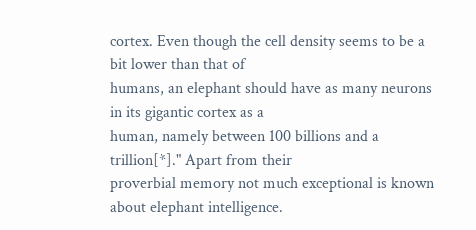cortex. Even though the cell density seems to be a bit lower than that of
humans, an elephant should have as many neurons in its gigantic cortex as a
human, namely between 100 billions and a trillion[*]." Apart from their
proverbial memory not much exceptional is known about elephant intelligence.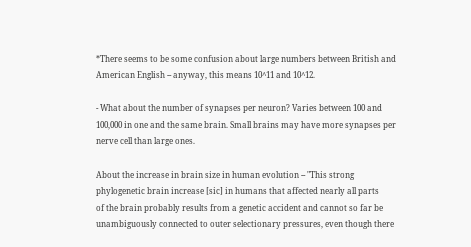*There seems to be some confusion about large numbers between British and
American English -- anyway, this means 10^11 and 10^12.

- What about the number of synapses per neuron? Varies between 100 and
100,000 in one and the same brain. Small brains may have more synapses per
nerve cell than large ones.

About the increase in brain size in human evolution -- "This strong
phylogenetic brain increase [sic] in humans that affected nearly all parts
of the brain probably results from a genetic accident and cannot so far be
unambiguously connected to outer selectionary pressures, even though there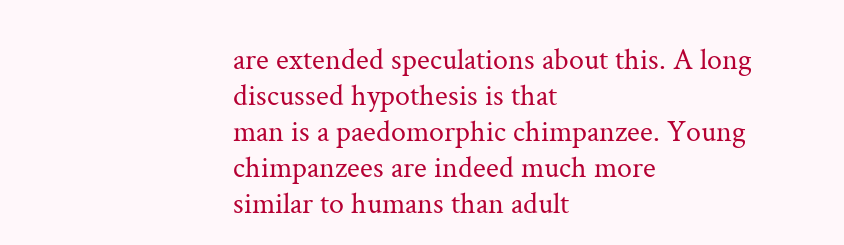are extended speculations about this. A long discussed hypothesis is that
man is a paedomorphic chimpanzee. Young chimpanzees are indeed much more
similar to humans than adult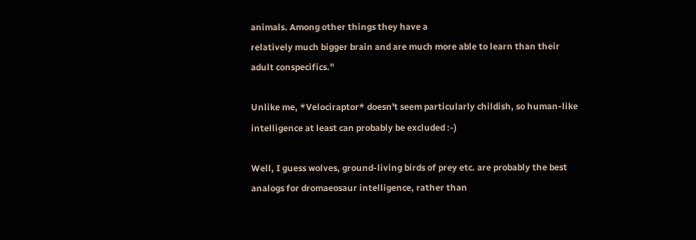animals. Among other things they have a
relatively much bigger brain and are much more able to learn than their
adult conspecifics."

Unlike me, *Velociraptor* doesn't seem particularly childish, so human-like
intelligence at least can probably be excluded :-)

Well, I guess wolves, ground-living birds of prey etc. are probably the best
analogs for dromaeosaur intelligence, rather than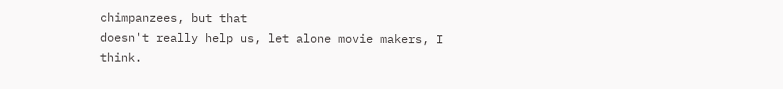chimpanzees, but that
doesn't really help us, let alone movie makers, I think.